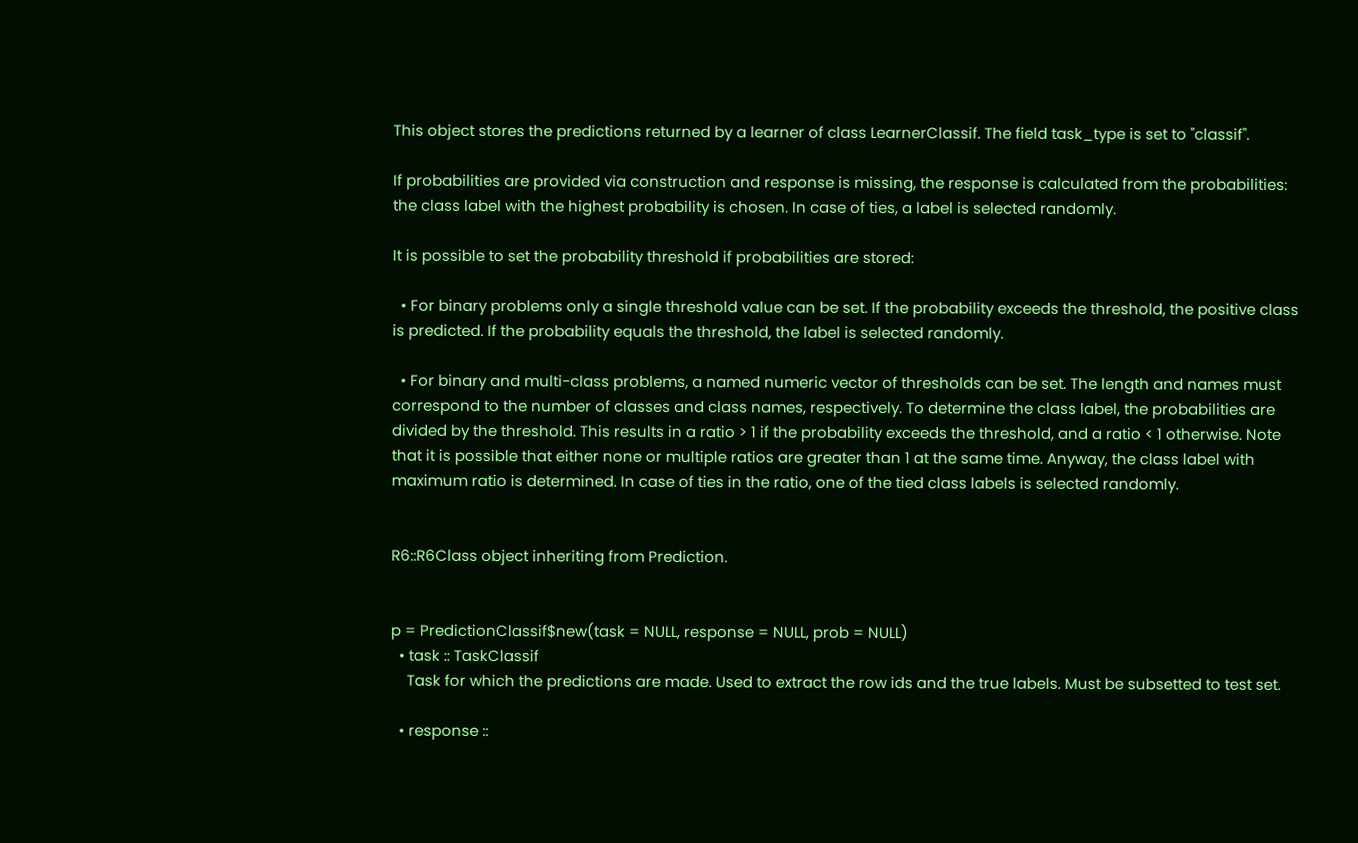This object stores the predictions returned by a learner of class LearnerClassif. The field task_type is set to "classif".

If probabilities are provided via construction and response is missing, the response is calculated from the probabilities: the class label with the highest probability is chosen. In case of ties, a label is selected randomly.

It is possible to set the probability threshold if probabilities are stored:

  • For binary problems only a single threshold value can be set. If the probability exceeds the threshold, the positive class is predicted. If the probability equals the threshold, the label is selected randomly.

  • For binary and multi-class problems, a named numeric vector of thresholds can be set. The length and names must correspond to the number of classes and class names, respectively. To determine the class label, the probabilities are divided by the threshold. This results in a ratio > 1 if the probability exceeds the threshold, and a ratio < 1 otherwise. Note that it is possible that either none or multiple ratios are greater than 1 at the same time. Anyway, the class label with maximum ratio is determined. In case of ties in the ratio, one of the tied class labels is selected randomly.


R6::R6Class object inheriting from Prediction.


p = PredictionClassif$new(task = NULL, response = NULL, prob = NULL)
  • task :: TaskClassif
    Task for which the predictions are made. Used to extract the row ids and the true labels. Must be subsetted to test set.

  • response ::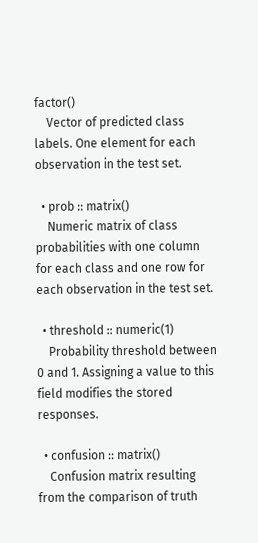factor()
    Vector of predicted class labels. One element for each observation in the test set.

  • prob :: matrix()
    Numeric matrix of class probabilities with one column for each class and one row for each observation in the test set.

  • threshold :: numeric(1)
    Probability threshold between 0 and 1. Assigning a value to this field modifies the stored responses.

  • confusion :: matrix()
    Confusion matrix resulting from the comparison of truth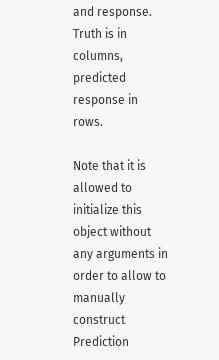and response. Truth is in columns, predicted response in rows.

Note that it is allowed to initialize this object without any arguments in order to allow to manually construct Prediction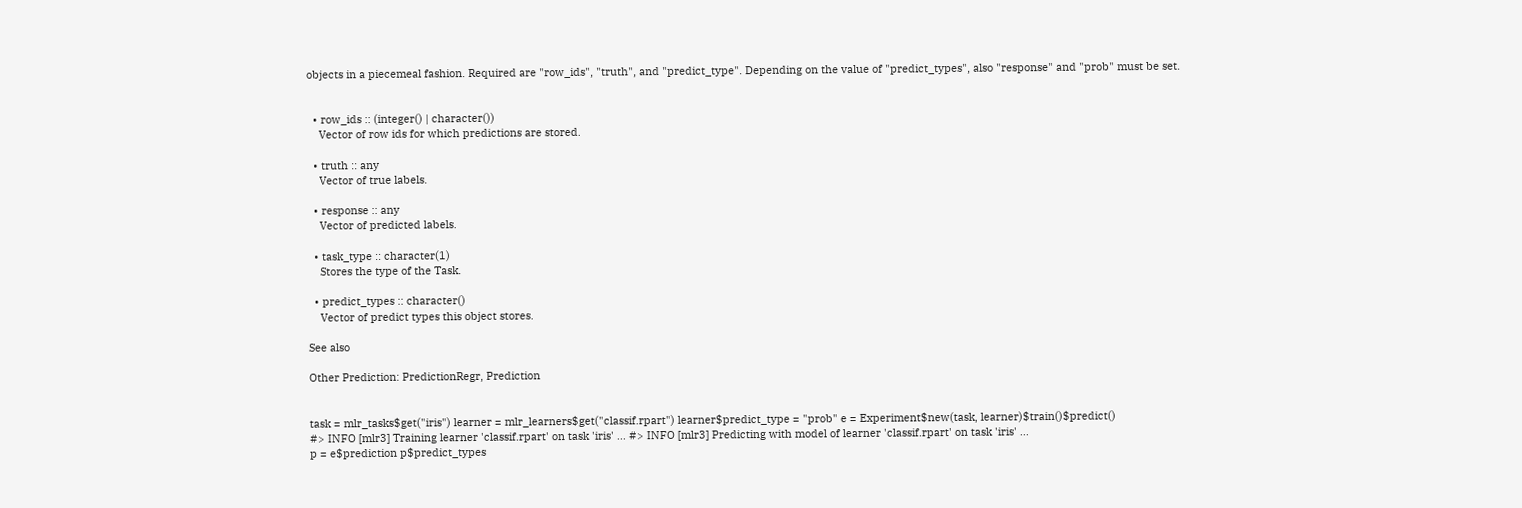objects in a piecemeal fashion. Required are "row_ids", "truth", and "predict_type". Depending on the value of "predict_types", also "response" and "prob" must be set.


  • row_ids :: (integer() | character())
    Vector of row ids for which predictions are stored.

  • truth :: any
    Vector of true labels.

  • response :: any
    Vector of predicted labels.

  • task_type :: character(1)
    Stores the type of the Task.

  • predict_types :: character()
    Vector of predict types this object stores.

See also

Other Prediction: PredictionRegr, Prediction


task = mlr_tasks$get("iris") learner = mlr_learners$get("classif.rpart") learner$predict_type = "prob" e = Experiment$new(task, learner)$train()$predict()
#> INFO [mlr3] Training learner 'classif.rpart' on task 'iris' ... #> INFO [mlr3] Predicting with model of learner 'classif.rpart' on task 'iris' ...
p = e$prediction p$predict_types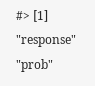#> [1] "response" "prob"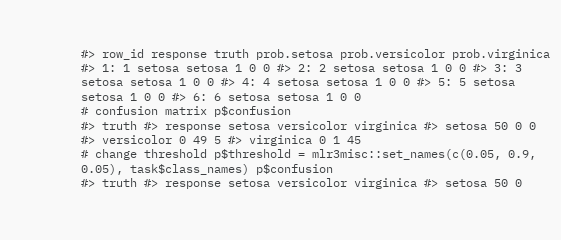#> row_id response truth prob.setosa prob.versicolor prob.virginica #> 1: 1 setosa setosa 1 0 0 #> 2: 2 setosa setosa 1 0 0 #> 3: 3 setosa setosa 1 0 0 #> 4: 4 setosa setosa 1 0 0 #> 5: 5 setosa setosa 1 0 0 #> 6: 6 setosa setosa 1 0 0
# confusion matrix p$confusion
#> truth #> response setosa versicolor virginica #> setosa 50 0 0 #> versicolor 0 49 5 #> virginica 0 1 45
# change threshold p$threshold = mlr3misc::set_names(c(0.05, 0.9, 0.05), task$class_names) p$confusion
#> truth #> response setosa versicolor virginica #> setosa 50 0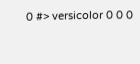0 #> versicolor 0 0 0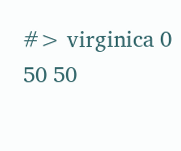#> virginica 0 50 50